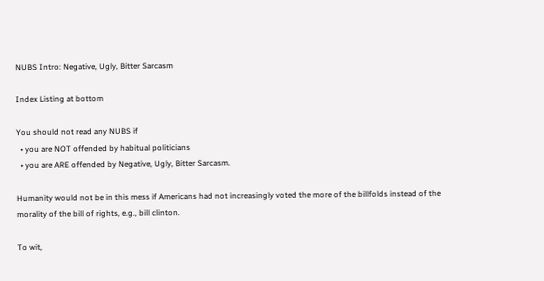NUBS Intro: Negative, Ugly, Bitter Sarcasm

Index Listing at bottom

You should not read any NUBS if
  • you are NOT offended by habitual politicians
  • you are ARE offended by Negative, Ugly, Bitter Sarcasm.

Humanity would not be in this mess if Americans had not increasingly voted the more of the billfolds instead of the morality of the bill of rights, e.g., bill clinton.

To wit,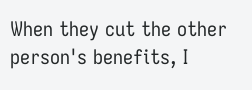When they cut the other person's benefits, I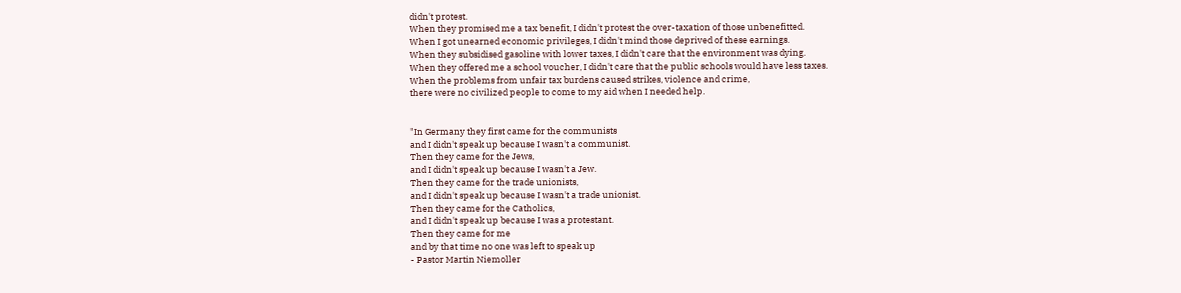didn't protest.
When they promised me a tax benefit, I didn't protest the over-taxation of those unbenefitted.
When I got unearned economic privileges, I didn't mind those deprived of these earnings.
When they subsidised gasoline with lower taxes, I didn't care that the environment was dying.
When they offered me a school voucher, I didn't care that the public schools would have less taxes.
When the problems from unfair tax burdens caused strikes, violence and crime,
there were no civilized people to come to my aid when I needed help.


"In Germany they first came for the communists
and I didn't speak up because I wasn't a communist.
Then they came for the Jews,
and I didn't speak up because I wasn't a Jew.
Then they came for the trade unionists,
and I didn't speak up because I wasn't a trade unionist.
Then they came for the Catholics,
and I didn't speak up because I was a protestant.
Then they came for me
and by that time no one was left to speak up
- Pastor Martin Niemoller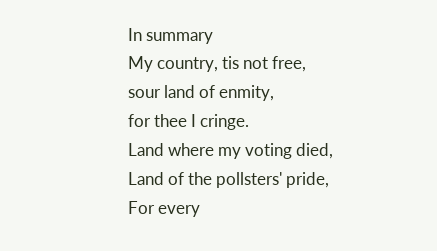In summary
My country, tis not free,
sour land of enmity,
for thee I cringe.
Land where my voting died,
Land of the pollsters' pride,
For every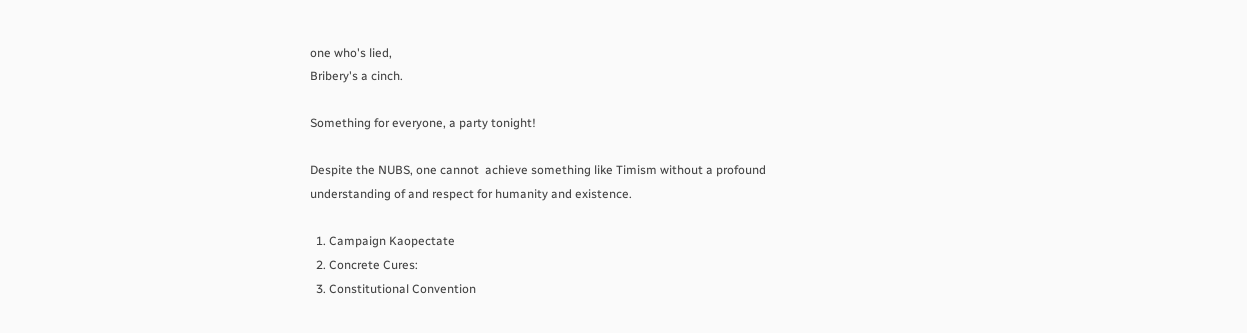one who's lied,
Bribery's a cinch.

Something for everyone, a party tonight!

Despite the NUBS, one cannot  achieve something like Timism without a profound understanding of and respect for humanity and existence.

  1. Campaign Kaopectate
  2. Concrete Cures:
  3. Constitutional Convention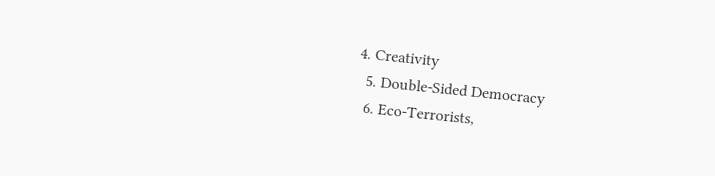4. Creativity
  5. Double-Sided Democracy
  6. Eco-Terrorists,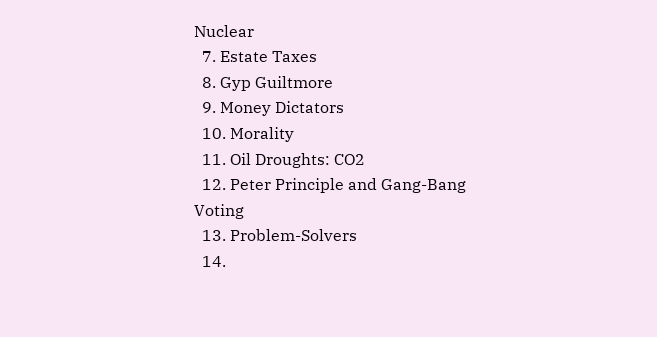Nuclear
  7. Estate Taxes
  8. Gyp Guiltmore
  9. Money Dictators
  10. Morality
  11. Oil Droughts: CO2
  12. Peter Principle and Gang-Bang Voting
  13. Problem-Solvers
  14.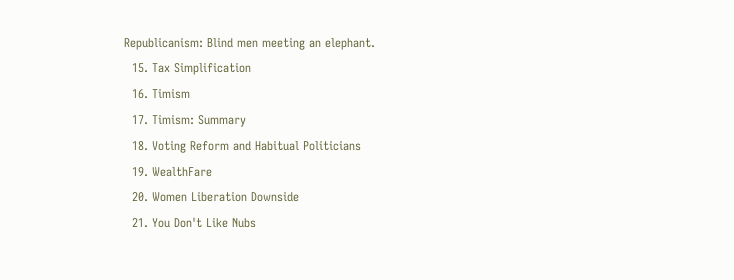Republicanism: Blind men meeting an elephant.
  15. Tax Simplification
  16. Timism
  17. Timism: Summary
  18. Voting Reform and Habitual Politicians
  19. WealthFare
  20. Women Liberation Downside
  21. You Don't Like Nubs